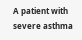A patient with severe asthma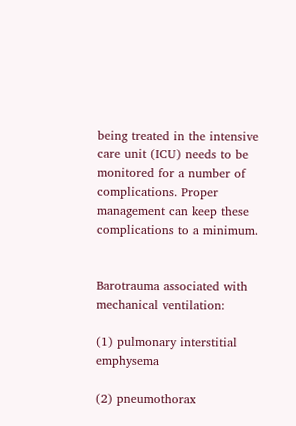being treated in the intensive care unit (ICU) needs to be monitored for a number of complications. Proper management can keep these complications to a minimum.


Barotrauma associated with mechanical ventilation:

(1) pulmonary interstitial emphysema

(2) pneumothorax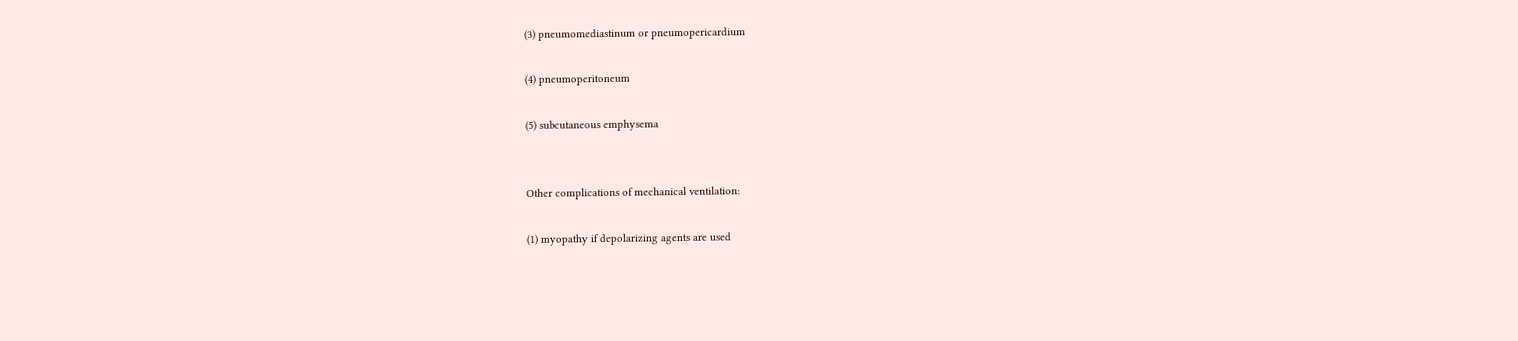(3) pneumomediastinum or pneumopericardium

(4) pneumoperitoneum

(5) subcutaneous emphysema


Other complications of mechanical ventilation:

(1) myopathy if depolarizing agents are used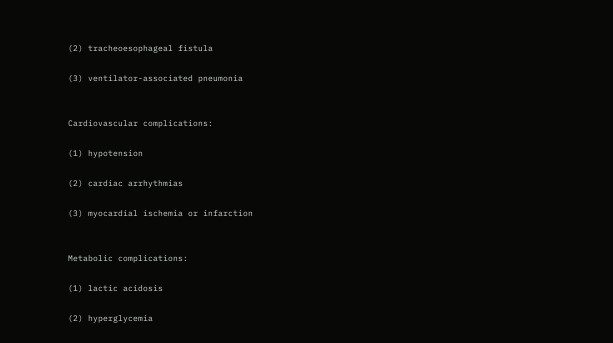(2) tracheoesophageal fistula

(3) ventilator-associated pneumonia


Cardiovascular complications:

(1) hypotension

(2) cardiac arrhythmias

(3) myocardial ischemia or infarction


Metabolic complications:

(1) lactic acidosis

(2) hyperglycemia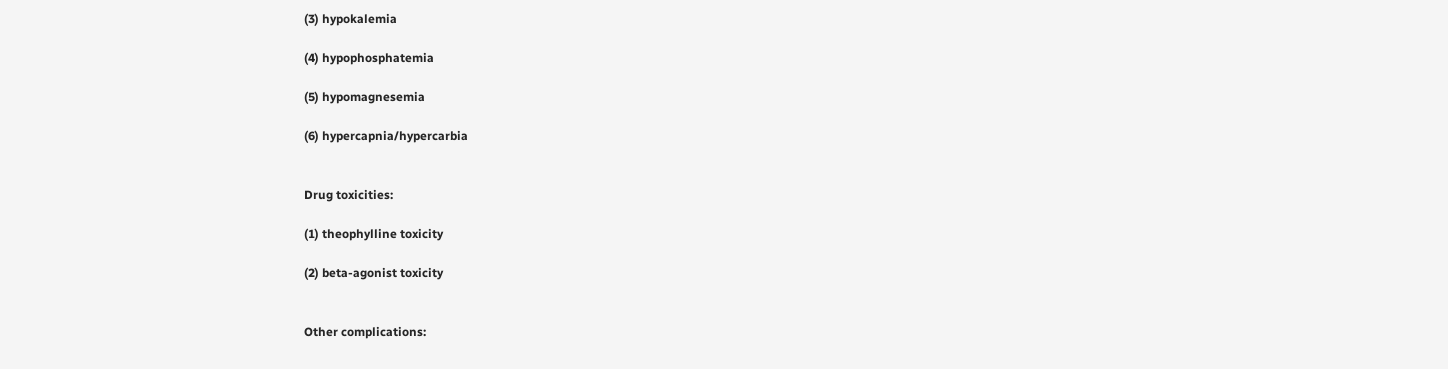(3) hypokalemia

(4) hypophosphatemia

(5) hypomagnesemia

(6) hypercapnia/hypercarbia


Drug toxicities:

(1) theophylline toxicity

(2) beta-agonist toxicity


Other complications: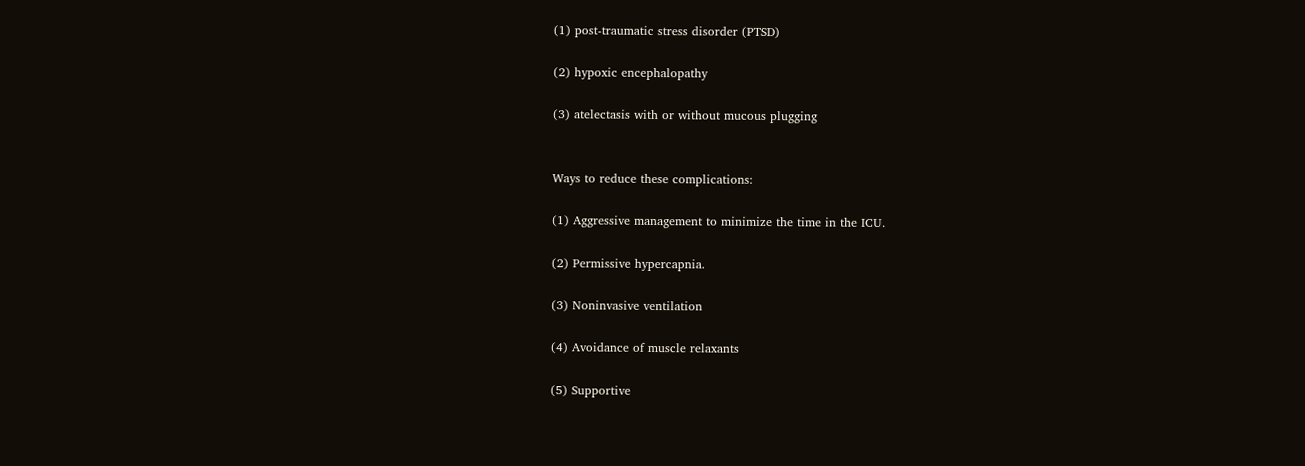(1) post-traumatic stress disorder (PTSD)

(2) hypoxic encephalopathy

(3) atelectasis with or without mucous plugging


Ways to reduce these complications:

(1) Aggressive management to minimize the time in the ICU.

(2) Permissive hypercapnia.

(3) Noninvasive ventilation

(4) Avoidance of muscle relaxants

(5) Supportive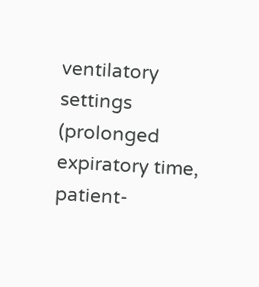ventilatory settings (prolonged expiratory time, patient-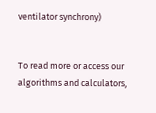ventilator synchrony)


To read more or access our algorithms and calculators,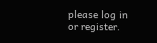please log in or register.